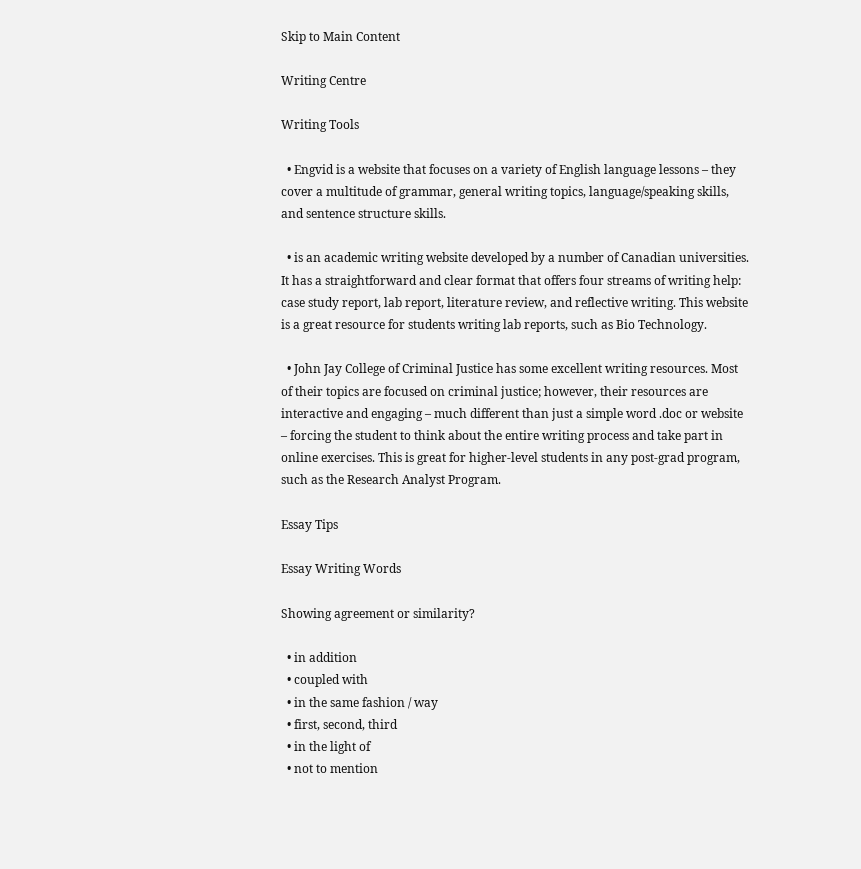Skip to Main Content

Writing Centre

Writing Tools

  • Engvid is a website that focuses on a variety of English language lessons – they cover a multitude of grammar, general writing topics, language/speaking skills, and sentence structure skills.

  • is an academic writing website developed by a number of Canadian universities. It has a straightforward and clear format that offers four streams of writing help: case study report, lab report, literature review, and reflective writing. This website is a great resource for students writing lab reports, such as Bio Technology.

  • John Jay College of Criminal Justice has some excellent writing resources. Most of their topics are focused on criminal justice; however, their resources are interactive and engaging – much different than just a simple word .doc or website – forcing the student to think about the entire writing process and take part in online exercises. This is great for higher-level students in any post-grad program, such as the Research Analyst Program.

Essay Tips

Essay Writing Words

Showing agreement or similarity?

  • in addition
  • coupled with
  • in the same fashion / way
  • first, second, third
  • in the light of
  • not to mention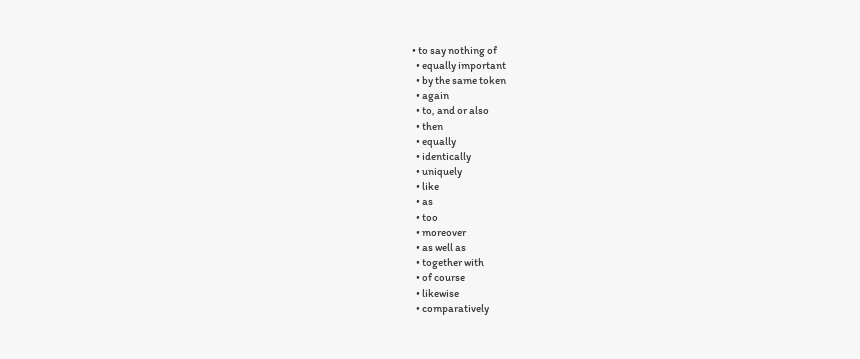• to say nothing of
  • equally important
  • by the same token
  • again
  • to, and or also
  • then
  • equally
  • identically
  • uniquely
  • like
  • as
  • too
  • moreover
  • as well as
  • together with
  • of course
  • likewise
  • comparatively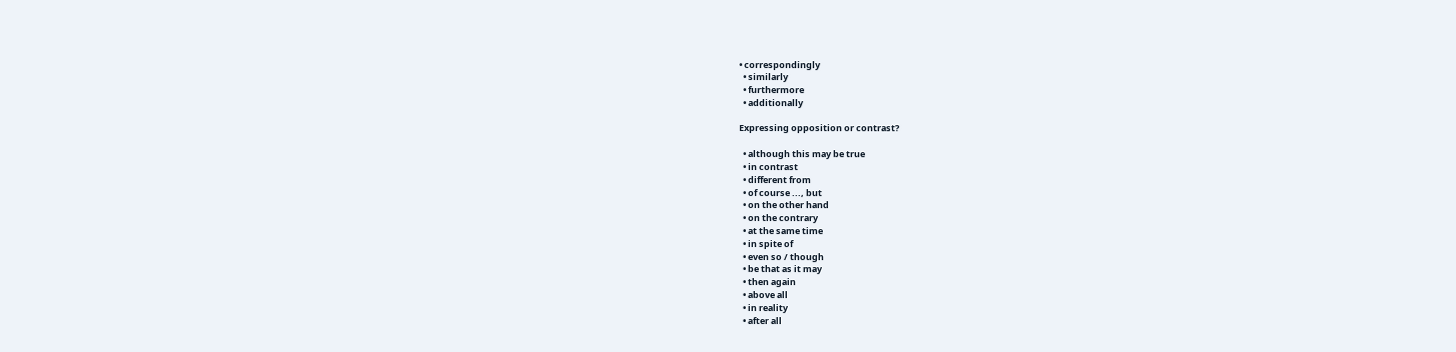• correspondingly
  • similarly
  • furthermore
  • additionally

Expressing opposition or contrast?

  • although this may be true
  • in contrast
  • different from
  • of course ..., but
  • on the other hand
  • on the contrary
  • at the same time
  • in spite of
  • even so / though
  • be that as it may
  • then again
  • above all
  • in reality
  • after all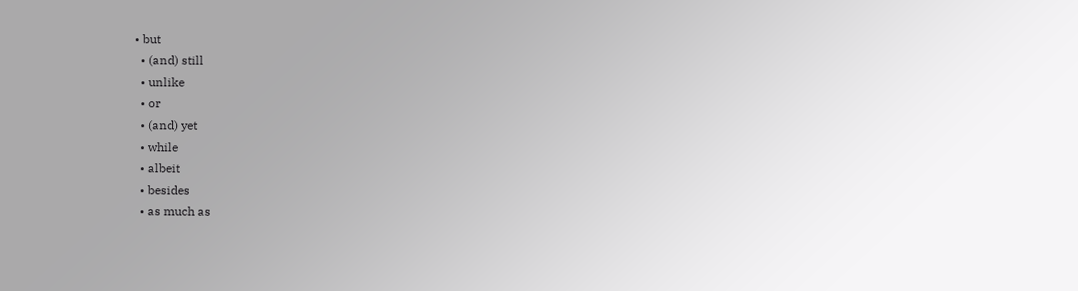• but
  • (and) still
  • unlike
  • or
  • (and) yet
  • while
  • albeit
  • besides
  • as much as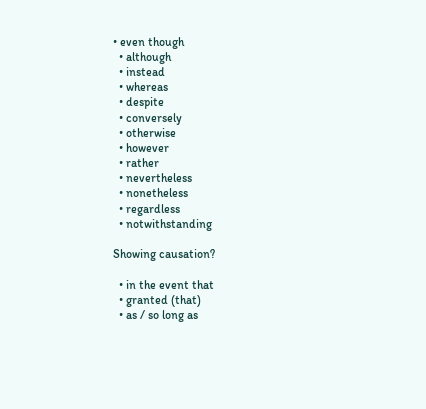• even though
  • although
  • instead
  • whereas
  • despite
  • conversely
  • otherwise
  • however
  • rather
  • nevertheless
  • nonetheless
  • regardless
  • notwithstanding

Showing causation?

  • in the event that
  • granted (that)
  • as / so long as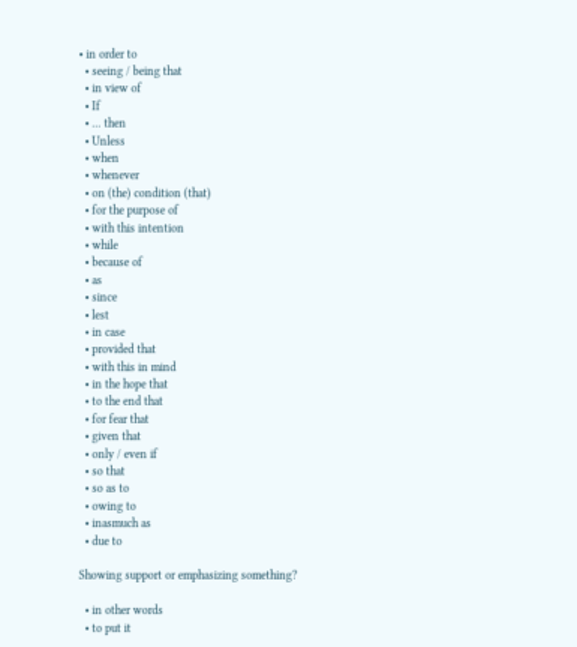• in order to
  • seeing / being that
  • in view of
  • If
  • ... then
  • Unless
  • when
  • whenever
  • on (the) condition (that)
  • for the purpose of
  • with this intention
  • while
  • because of
  • as
  • since
  • lest
  • in case
  • provided that
  • with this in mind
  • in the hope that
  • to the end that
  • for fear that
  • given that
  • only / even if
  • so that
  • so as to
  • owing to
  • inasmuch as
  • due to

Showing support or emphasizing something?

  • in other words
  • to put it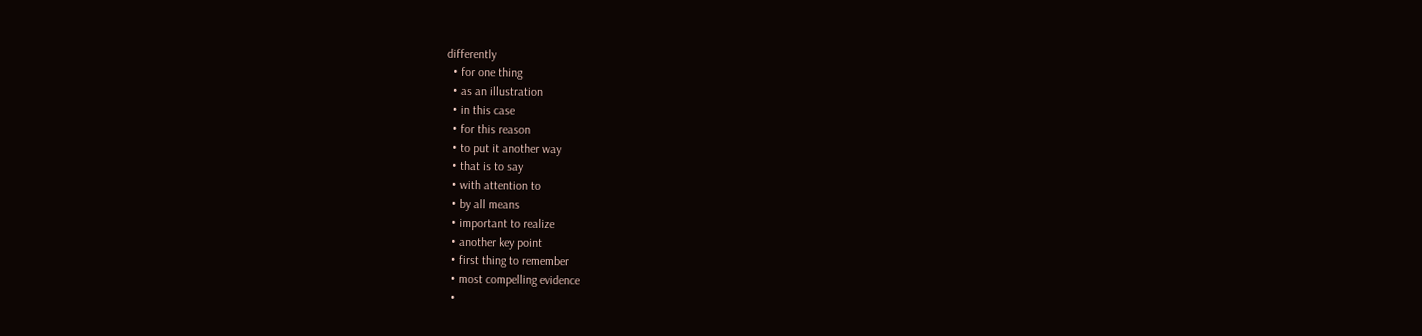differently
  • for one thing
  • as an illustration
  • in this case
  • for this reason
  • to put it another way
  • that is to say
  • with attention to
  • by all means
  • important to realize
  • another key point
  • first thing to remember
  • most compelling evidence
  •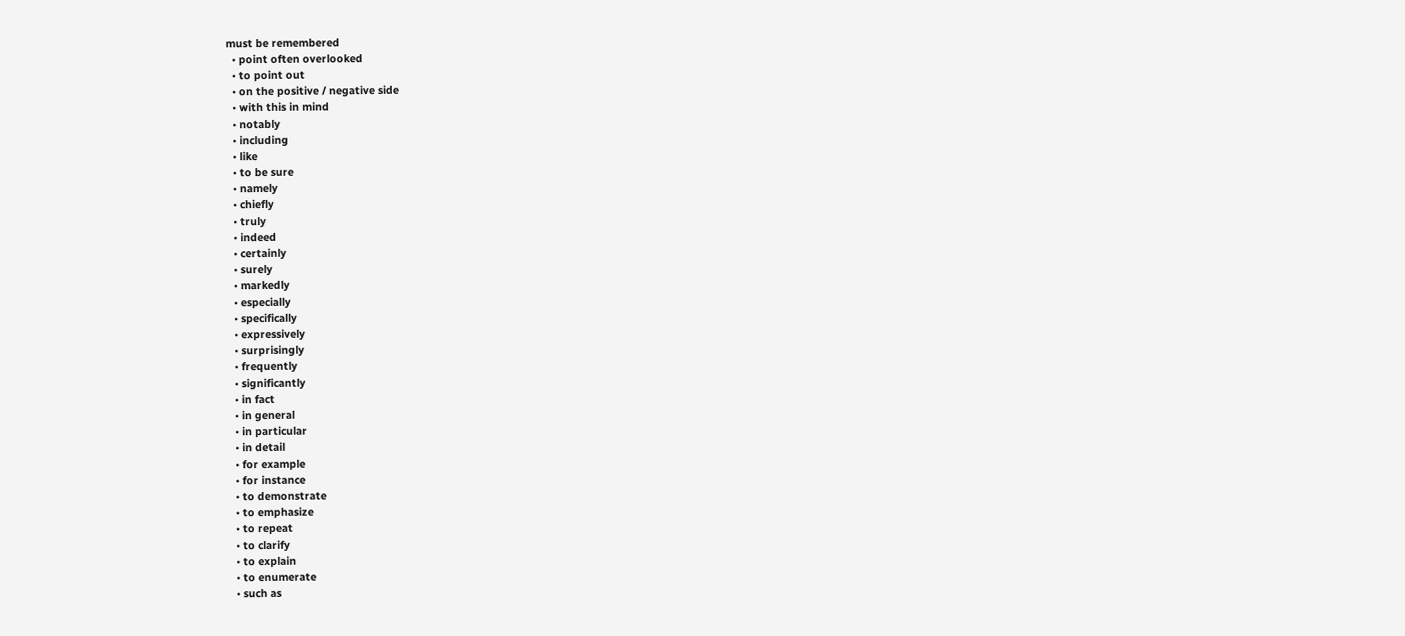must be remembered
  • point often overlooked
  • to point out
  • on the positive / negative side
  • with this in mind
  • notably
  • including
  • like
  • to be sure
  • namely
  • chiefly
  • truly
  • indeed
  • certainly
  • surely
  • markedly
  • especially
  • specifically
  • expressively
  • surprisingly
  • frequently
  • significantly
  • in fact
  • in general
  • in particular
  • in detail
  • for example
  • for instance
  • to demonstrate
  • to emphasize
  • to repeat
  • to clarify
  • to explain
  • to enumerate
  • such as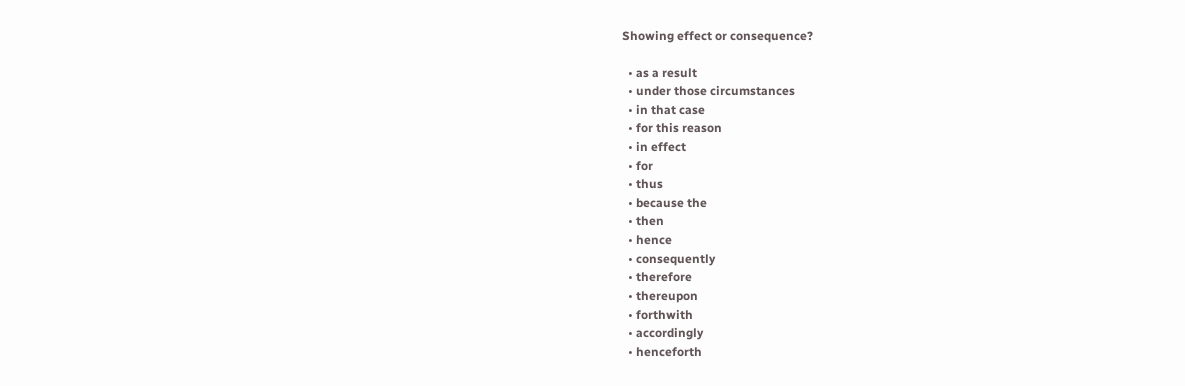Showing effect or consequence?

  • as a result
  • under those circumstances
  • in that case
  • for this reason
  • in effect
  • for
  • thus
  • because the
  • then
  • hence
  • consequently
  • therefore
  • thereupon
  • forthwith
  • accordingly
  • henceforth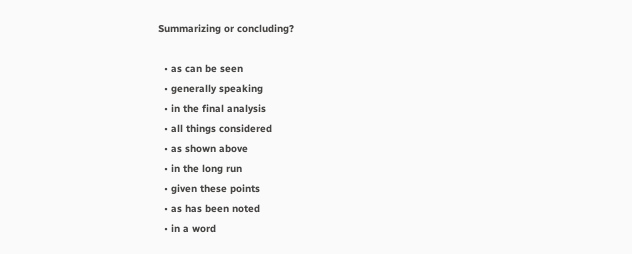Summarizing or concluding?

  • as can be seen
  • generally speaking
  • in the final analysis
  • all things considered
  • as shown above
  • in the long run
  • given these points
  • as has been noted
  • in a word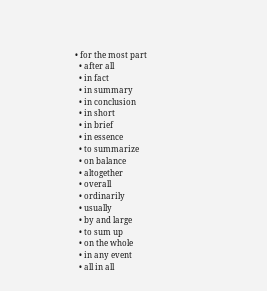• for the most part
  • after all
  • in fact
  • in summary
  • in conclusion
  • in short
  • in brief
  • in essence
  • to summarize
  • on balance
  • altogether
  • overall
  • ordinarily
  • usually
  • by and large
  • to sum up
  • on the whole
  • in any event
  • all in all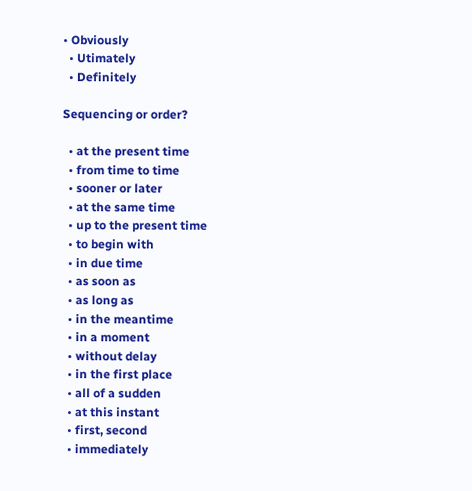• Obviously
  • Utimately
  • Definitely

Sequencing or order?

  • at the present time
  • from time to time
  • sooner or later
  • at the same time
  • up to the present time
  • to begin with
  • in due time
  • as soon as
  • as long as
  • in the meantime
  • in a moment
  • without delay
  • in the first place
  • all of a sudden
  • at this instant
  • first, second
  • immediately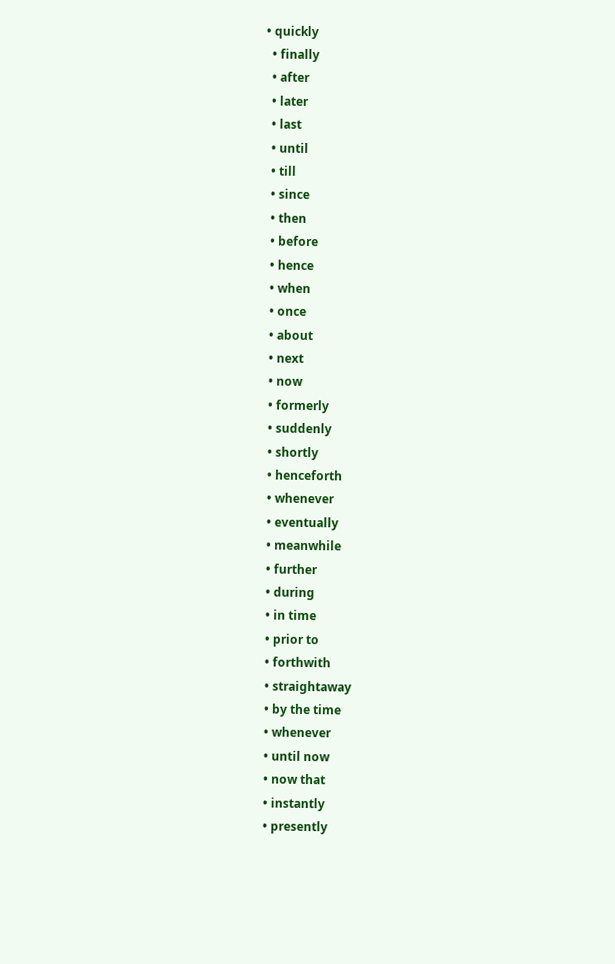• quickly
  • finally
  • after
  • later
  • last
  • until
  • till
  • since
  • then
  • before
  • hence
  • when
  • once
  • about
  • next
  • now
  • formerly
  • suddenly
  • shortly
  • henceforth
  • whenever
  • eventually
  • meanwhile
  • further
  • during
  • in time
  • prior to
  • forthwith
  • straightaway
  • by the time
  • whenever
  • until now
  • now that
  • instantly
  • presently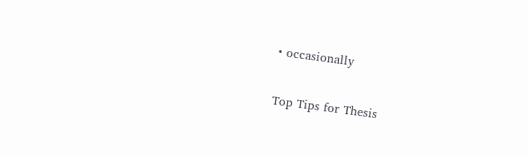• occasionally

Top Tips for Thesis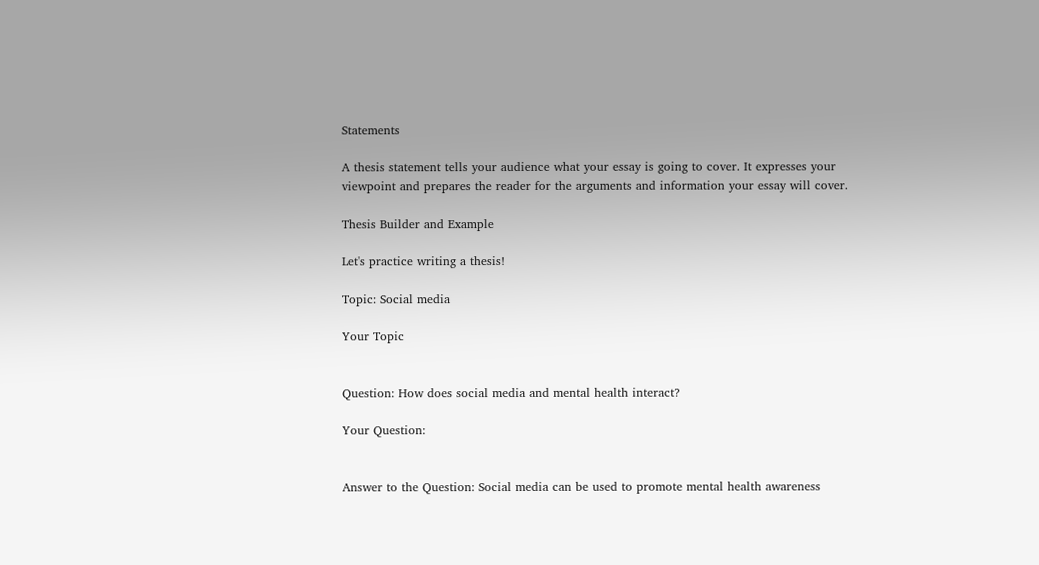Statements

A thesis statement tells your audience what your essay is going to cover. It expresses your viewpoint and prepares the reader for the arguments and information your essay will cover.

Thesis Builder and Example

Let's practice writing a thesis!

Topic: Social media

Your Topic


Question: How does social media and mental health interact?

Your Question:


Answer to the Question: Social media can be used to promote mental health awareness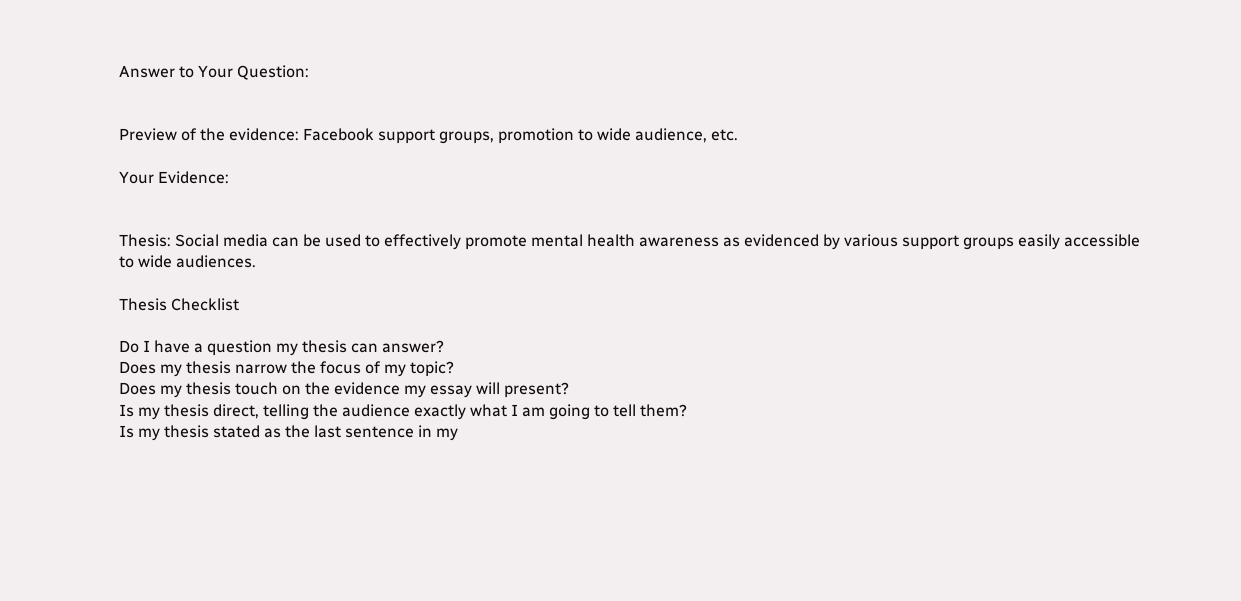Answer to Your Question:


Preview of the evidence: Facebook support groups, promotion to wide audience, etc.

Your Evidence:


Thesis: Social media can be used to effectively promote mental health awareness as evidenced by various support groups easily accessible to wide audiences.

Thesis Checklist

Do I have a question my thesis can answer?
Does my thesis narrow the focus of my topic?
Does my thesis touch on the evidence my essay will present?
Is my thesis direct, telling the audience exactly what I am going to tell them?
Is my thesis stated as the last sentence in my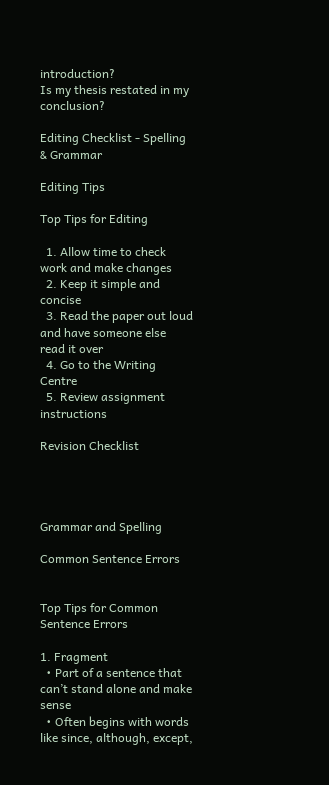introduction?
Is my thesis restated in my conclusion?

Editing Checklist - Spelling & Grammar

Editing Tips

Top Tips for Editing

  1. Allow time to check work and make changes
  2. Keep it simple and concise
  3. Read the paper out loud and have someone else read it over
  4. Go to the Writing Centre
  5. Review assignment instructions

Revision Checklist




Grammar and Spelling

Common Sentence Errors


Top Tips for Common Sentence Errors

1. Fragment
  • Part of a sentence that can’t stand alone and make sense
  • Often begins with words like since, although, except,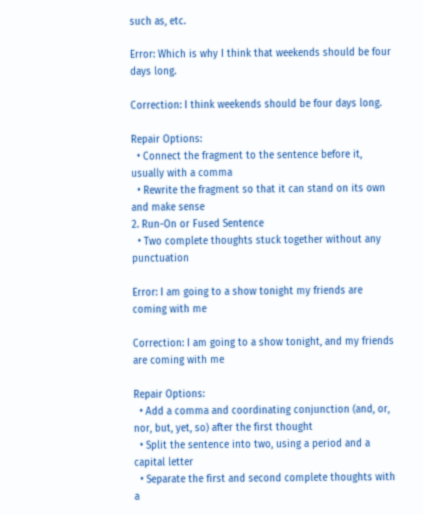such as, etc.

Error: Which is why I think that weekends should be four days long.

Correction: I think weekends should be four days long.

Repair Options:
  • Connect the fragment to the sentence before it, usually with a comma
  • Rewrite the fragment so that it can stand on its own and make sense
2. Run-On or Fused Sentence
  • Two complete thoughts stuck together without any punctuation

Error: I am going to a show tonight my friends are coming with me

Correction: I am going to a show tonight, and my friends are coming with me

Repair Options:
  • Add a comma and coordinating conjunction (and, or, nor, but, yet, so) after the first thought
  • Split the sentence into two, using a period and a capital letter
  • Separate the first and second complete thoughts with a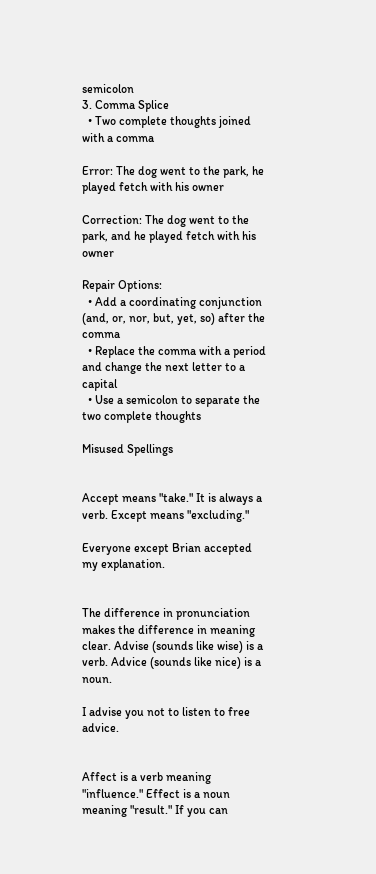semicolon
3. Comma Splice
  • Two complete thoughts joined with a comma

Error: The dog went to the park, he played fetch with his owner

Correction: The dog went to the park, and he played fetch with his owner

Repair Options:
  • Add a coordinating conjunction (and, or, nor, but, yet, so) after the comma
  • Replace the comma with a period and change the next letter to a capital
  • Use a semicolon to separate the two complete thoughts

Misused Spellings


Accept means "take." It is always a verb. Except means "excluding."

Everyone except Brian accepted my explanation.


The difference in pronunciation makes the difference in meaning clear. Advise (sounds like wise) is a verb. Advice (sounds like nice) is a noun.

I advise you not to listen to free advice.


Affect is a verb meaning "influence." Effect is a noun meaning "result." If you can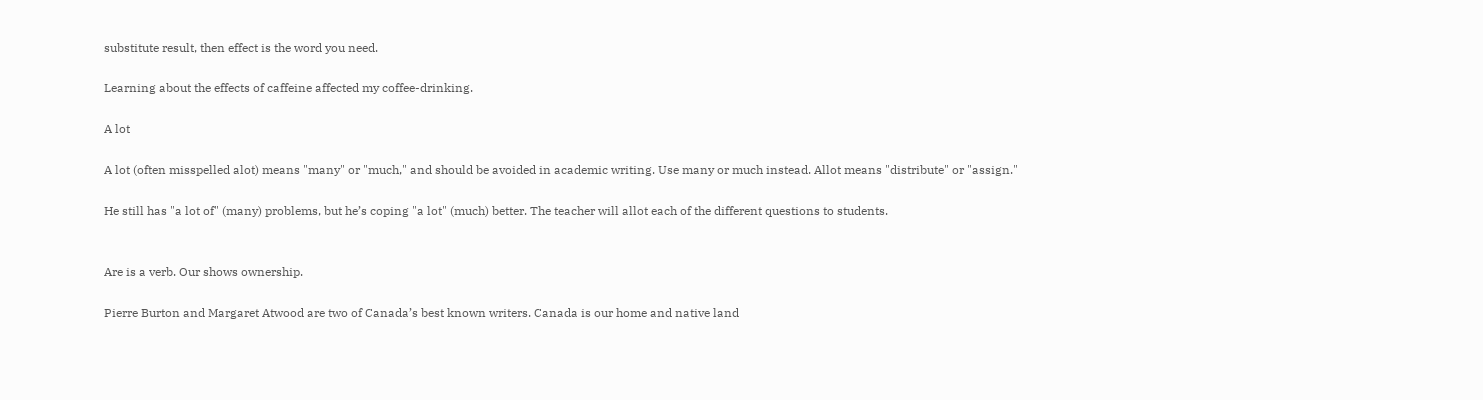substitute result, then effect is the word you need.

Learning about the effects of caffeine affected my coffee-drinking.

A lot

A lot (often misspelled alot) means "many" or "much," and should be avoided in academic writing. Use many or much instead. Allot means "distribute" or "assign."

He still has "a lot of" (many) problems, but he’s coping "a lot" (much) better. The teacher will allot each of the different questions to students.


Are is a verb. Our shows ownership.

Pierre Burton and Margaret Atwood are two of Canada’s best known writers. Canada is our home and native land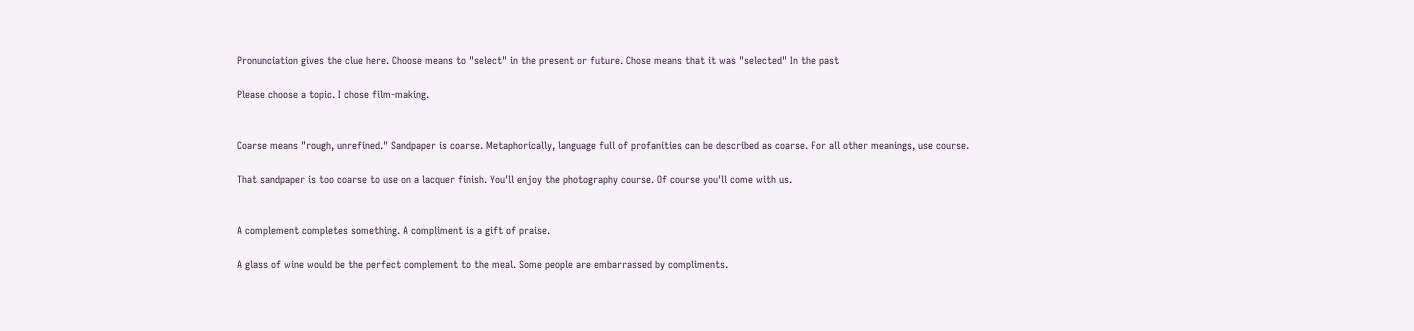Pronunciation gives the clue here. Choose means to "select" in the present or future. Chose means that it was "selected" In the past

Please choose a topic. I chose film-making.


Coarse means "rough, unrefined." Sandpaper is coarse. Metaphorically, language full of profanities can be described as coarse. For all other meanings, use course.

That sandpaper is too coarse to use on a lacquer finish. You'll enjoy the photography course. Of course you'll come with us.


A complement completes something. A compliment is a gift of praise.

A glass of wine would be the perfect complement to the meal. Some people are embarrassed by compliments.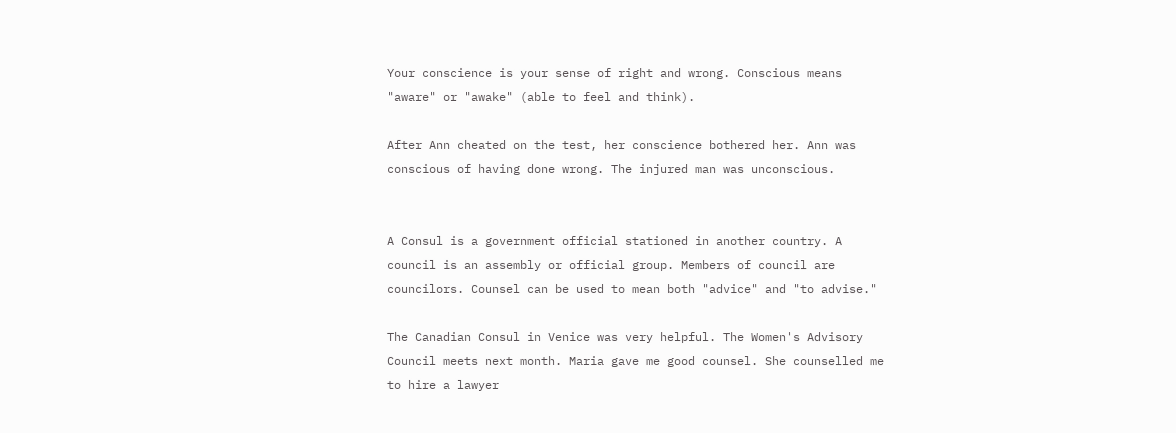Your conscience is your sense of right and wrong. Conscious means "aware" or "awake" (able to feel and think).

After Ann cheated on the test, her conscience bothered her. Ann was conscious of having done wrong. The injured man was unconscious.


A Consul is a government official stationed in another country. A council is an assembly or official group. Members of council are councilors. Counsel can be used to mean both "advice" and "to advise."

The Canadian Consul in Venice was very helpful. The Women's Advisory Council meets next month. Maria gave me good counsel. She counselled me to hire a lawyer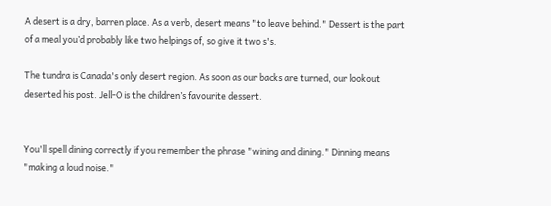A desert is a dry, barren place. As a verb, desert means "to leave behind." Dessert is the part of a meal you’d probably like two helpings of, so give it two s's.

The tundra is Canada's only desert region. As soon as our backs are turned, our lookout deserted his post. Jell-O is the children’s favourite dessert.


You'll spell dining correctly if you remember the phrase "wining and dining." Dinning means "making a loud noise."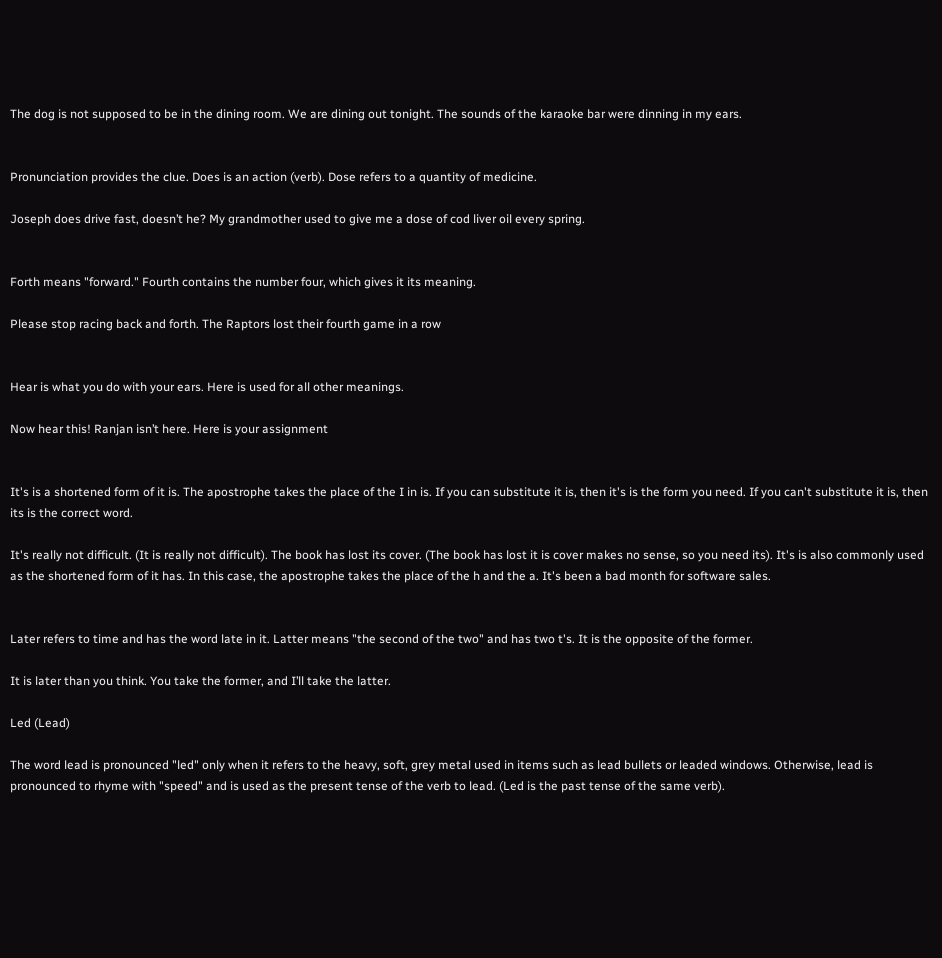The dog is not supposed to be in the dining room. We are dining out tonight. The sounds of the karaoke bar were dinning in my ears.


Pronunciation provides the clue. Does is an action (verb). Dose refers to a quantity of medicine.

Joseph does drive fast, doesn’t he? My grandmother used to give me a dose of cod liver oil every spring.


Forth means "forward." Fourth contains the number four, which gives it its meaning.

Please stop racing back and forth. The Raptors lost their fourth game in a row


Hear is what you do with your ears. Here is used for all other meanings.

Now hear this! Ranjan isn’t here. Here is your assignment


It's is a shortened form of it is. The apostrophe takes the place of the I in is. If you can substitute it is, then it's is the form you need. If you can't substitute it is, then its is the correct word.

It's really not difficult. (It is really not difficult). The book has lost its cover. (The book has lost it is cover makes no sense, so you need its). It's is also commonly used as the shortened form of it has. In this case, the apostrophe takes the place of the h and the a. It's been a bad month for software sales.


Later refers to time and has the word late in it. Latter means "the second of the two" and has two t's. It is the opposite of the former.

It is later than you think. You take the former, and I’ll take the latter.

Led (Lead)

The word lead is pronounced "led" only when it refers to the heavy, soft, grey metal used in items such as lead bullets or leaded windows. Otherwise, lead is pronounced to rhyme with "speed" and is used as the present tense of the verb to lead. (Led is the past tense of the same verb).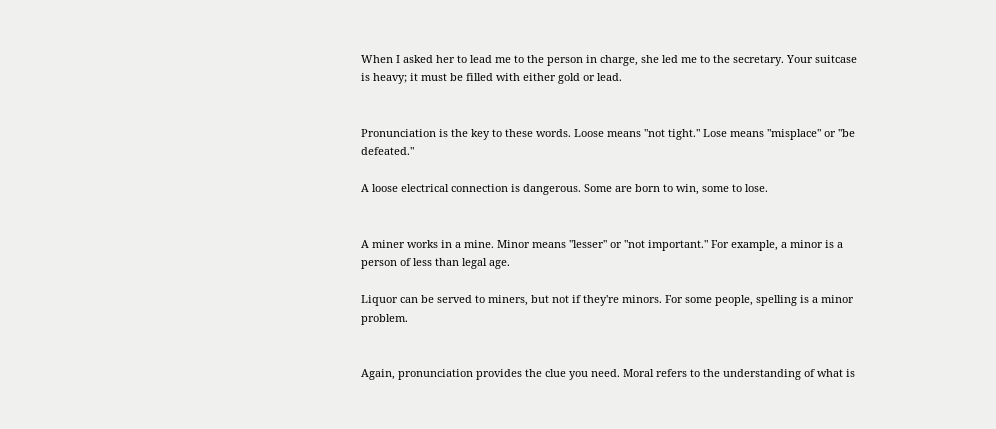When I asked her to lead me to the person in charge, she led me to the secretary. Your suitcase is heavy; it must be filled with either gold or lead.


Pronunciation is the key to these words. Loose means "not tight." Lose means "misplace" or "be defeated."

A loose electrical connection is dangerous. Some are born to win, some to lose.


A miner works in a mine. Minor means "lesser" or "not important." For example, a minor is a person of less than legal age.

Liquor can be served to miners, but not if they're minors. For some people, spelling is a minor problem.


Again, pronunciation provides the clue you need. Moral refers to the understanding of what is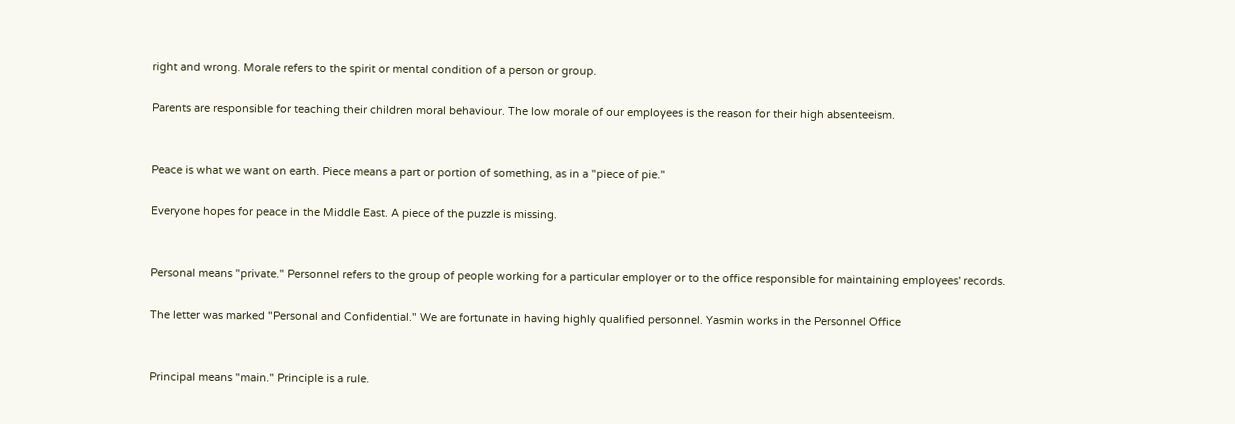right and wrong. Morale refers to the spirit or mental condition of a person or group.

Parents are responsible for teaching their children moral behaviour. The low morale of our employees is the reason for their high absenteeism.


Peace is what we want on earth. Piece means a part or portion of something, as in a "piece of pie."

Everyone hopes for peace in the Middle East. A piece of the puzzle is missing.


Personal means "private." Personnel refers to the group of people working for a particular employer or to the office responsible for maintaining employees' records.

The letter was marked "Personal and Confidential." We are fortunate in having highly qualified personnel. Yasmin works in the Personnel Office


Principal means "main." Principle is a rule.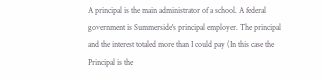A principal is the main administrator of a school. A federal government is Summerside's principal employer. The principal and the interest totaled more than I could pay (In this case the Principal is the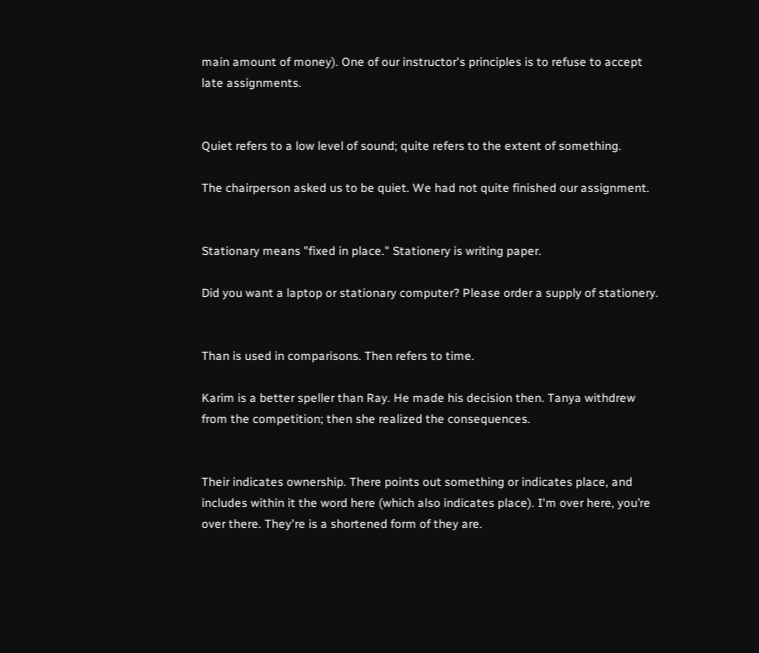main amount of money). One of our instructor's principles is to refuse to accept late assignments.


Quiet refers to a low level of sound; quite refers to the extent of something.

The chairperson asked us to be quiet. We had not quite finished our assignment.


Stationary means "fixed in place." Stationery is writing paper.

Did you want a laptop or stationary computer? Please order a supply of stationery.


Than is used in comparisons. Then refers to time.

Karim is a better speller than Ray. He made his decision then. Tanya withdrew from the competition; then she realized the consequences.


Their indicates ownership. There points out something or indicates place, and includes within it the word here (which also indicates place). I'm over here, you’re over there. They're is a shortened form of they are.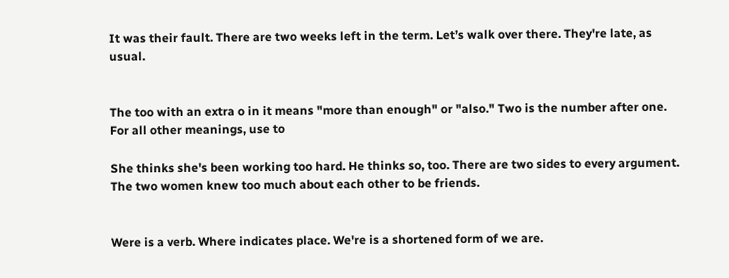It was their fault. There are two weeks left in the term. Let’s walk over there. They're late, as usual.


The too with an extra o in it means "more than enough" or "also." Two is the number after one. For all other meanings, use to

She thinks she's been working too hard. He thinks so, too. There are two sides to every argument. The two women knew too much about each other to be friends.


Were is a verb. Where indicates place. We're is a shortened form of we are.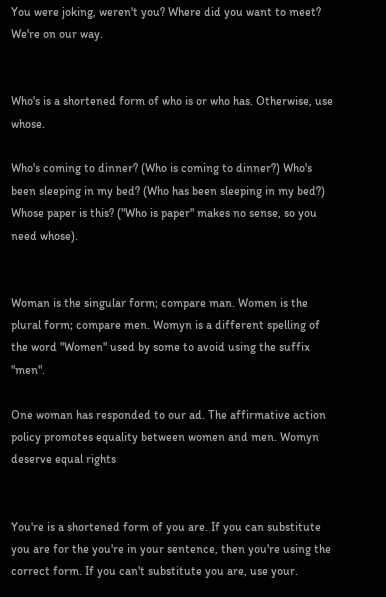You were joking, weren't you? Where did you want to meet? We're on our way.


Who's is a shortened form of who is or who has. Otherwise, use whose.

Who's coming to dinner? (Who is coming to dinner?) Who's been sleeping in my bed? (Who has been sleeping in my bed?) Whose paper is this? ("Who is paper" makes no sense, so you need whose).


Woman is the singular form; compare man. Women is the plural form; compare men. Womyn is a different spelling of the word "Women" used by some to avoid using the suffix "men".

One woman has responded to our ad. The affirmative action policy promotes equality between women and men. Womyn deserve equal rights


You're is a shortened form of you are. If you can substitute you are for the you're in your sentence, then you're using the correct form. If you can't substitute you are, use your.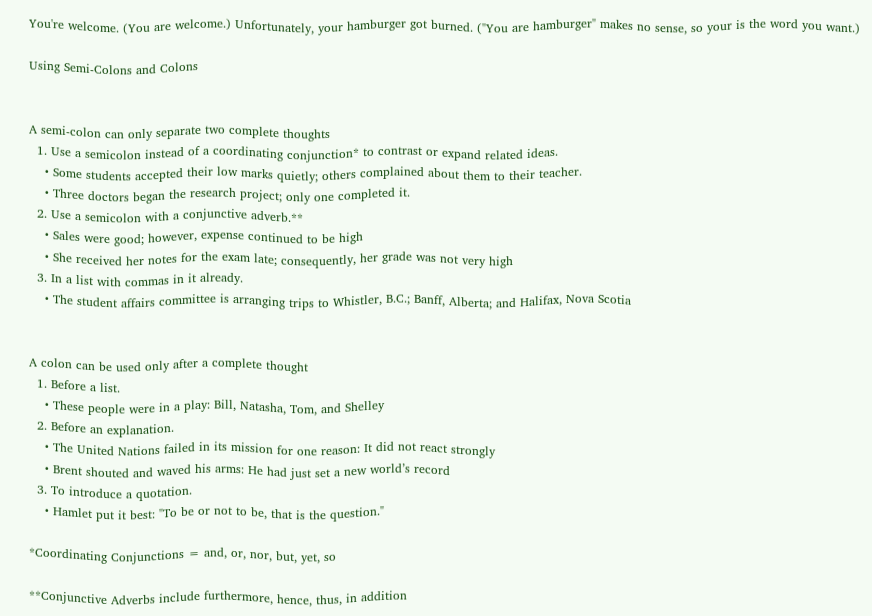You're welcome. (You are welcome.) Unfortunately, your hamburger got burned. ("You are hamburger" makes no sense, so your is the word you want.)

Using Semi-Colons and Colons


A semi-colon can only separate two complete thoughts
  1. Use a semicolon instead of a coordinating conjunction* to contrast or expand related ideas.
    • Some students accepted their low marks quietly; others complained about them to their teacher.
    • Three doctors began the research project; only one completed it.
  2. Use a semicolon with a conjunctive adverb.**
    • Sales were good; however, expense continued to be high
    • She received her notes for the exam late; consequently, her grade was not very high
  3. In a list with commas in it already.
    • The student affairs committee is arranging trips to Whistler, B.C.; Banff, Alberta; and Halifax, Nova Scotia


A colon can be used only after a complete thought
  1. Before a list.
    • These people were in a play: Bill, Natasha, Tom, and Shelley
  2. Before an explanation.
    • The United Nations failed in its mission for one reason: It did not react strongly
    • Brent shouted and waved his arms: He had just set a new world’s record
  3. To introduce a quotation.
    • Hamlet put it best: "To be or not to be, that is the question."

*Coordinating Conjunctions = and, or, nor, but, yet, so

**Conjunctive Adverbs include furthermore, hence, thus, in addition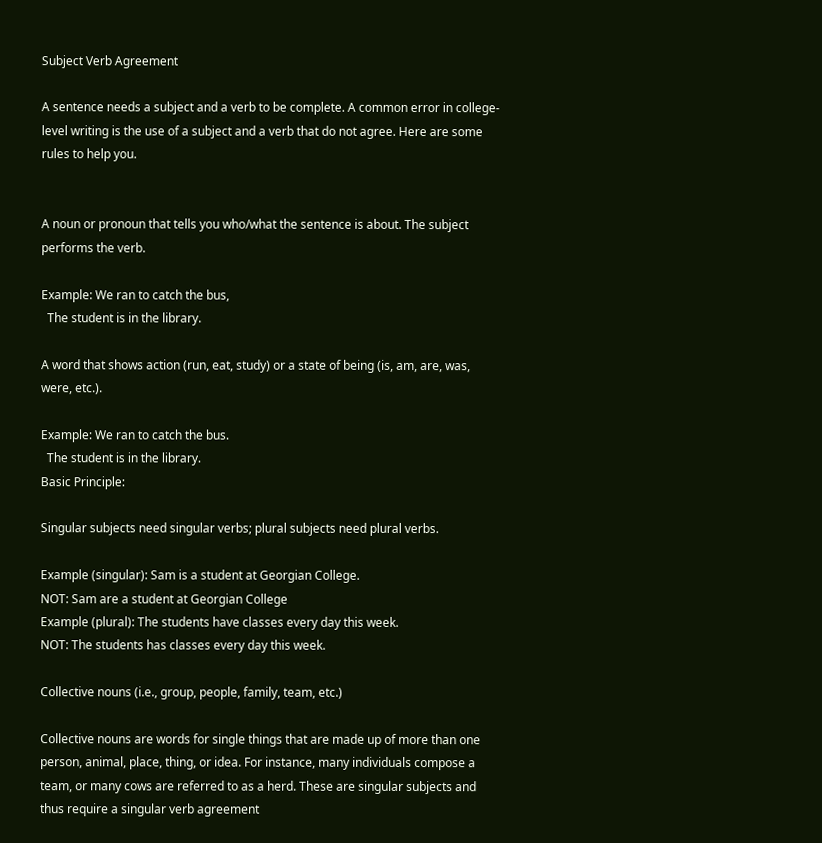Subject Verb Agreement

A sentence needs a subject and a verb to be complete. A common error in college-level writing is the use of a subject and a verb that do not agree. Here are some rules to help you.


A noun or pronoun that tells you who/what the sentence is about. The subject performs the verb.

Example: We ran to catch the bus,
  The student is in the library.

A word that shows action (run, eat, study) or a state of being (is, am, are, was, were, etc.).

Example: We ran to catch the bus.
  The student is in the library.
Basic Principle:

Singular subjects need singular verbs; plural subjects need plural verbs.

Example (singular): Sam is a student at Georgian College.
NOT: Sam are a student at Georgian College
Example (plural): The students have classes every day this week.
NOT: The students has classes every day this week.

Collective nouns (i.e., group, people, family, team, etc.)

Collective nouns are words for single things that are made up of more than one person, animal, place, thing, or idea. For instance, many individuals compose a team, or many cows are referred to as a herd. These are singular subjects and thus require a singular verb agreement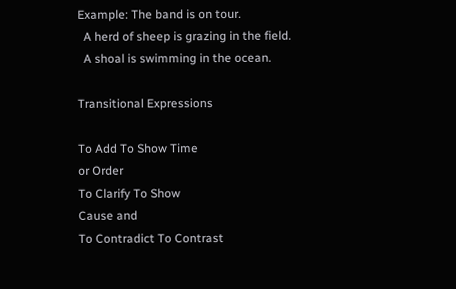Example: The band is on tour.
  A herd of sheep is grazing in the field.
  A shoal is swimming in the ocean.

Transitional Expressions

To Add To Show Time
or Order
To Clarify To Show
Cause and
To Contradict To Contrast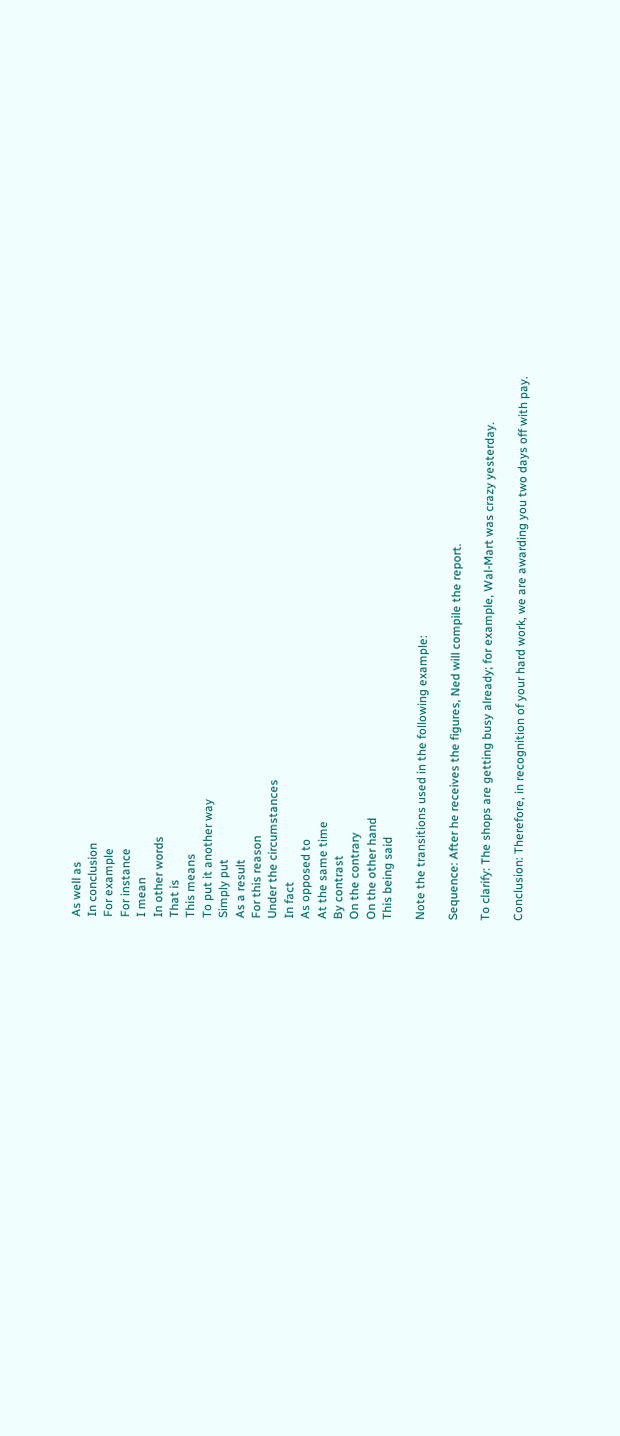As well as
In conclusion
For example
For instance
I mean
In other words
That is
This means
To put it another way
Simply put
As a result
For this reason
Under the circumstances
In fact
As opposed to
At the same time
By contrast
On the contrary
On the other hand
This being said

Note the transitions used in the following example:

Sequence: After he receives the figures, Ned will compile the report.

To clarify: The shops are getting busy already; for example, Wal-Mart was crazy yesterday.

Conclusion: Therefore, in recognition of your hard work, we are awarding you two days off with pay.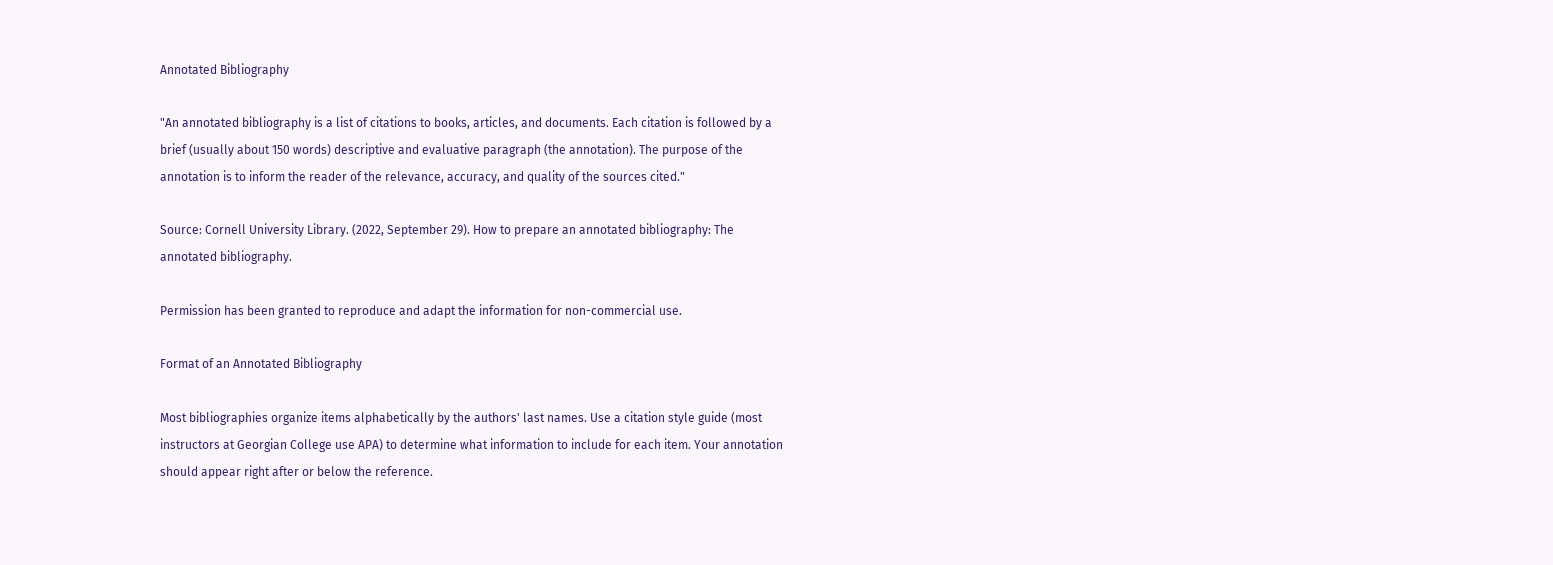Annotated Bibliography

"An annotated bibliography is a list of citations to books, articles, and documents. Each citation is followed by a brief (usually about 150 words) descriptive and evaluative paragraph (the annotation). The purpose of the annotation is to inform the reader of the relevance, accuracy, and quality of the sources cited."

Source: Cornell University Library. (2022, September 29). How to prepare an annotated bibliography: The annotated bibliography.

Permission has been granted to reproduce and adapt the information for non-commercial use.

Format of an Annotated Bibliography

Most bibliographies organize items alphabetically by the authors' last names. Use a citation style guide (most instructors at Georgian College use APA) to determine what information to include for each item. Your annotation should appear right after or below the reference.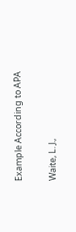Example According to APA

Waite, L. J.,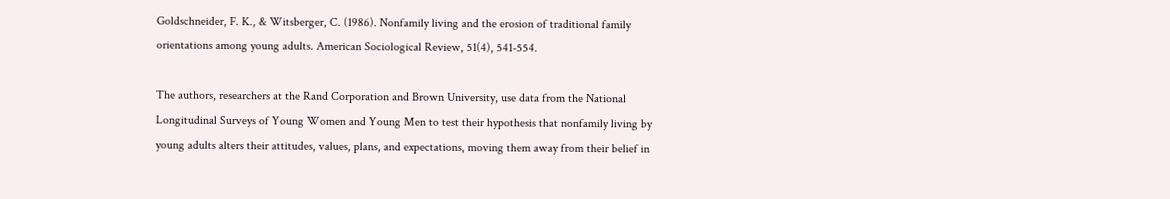Goldschneider, F. K., & Witsberger, C. (1986). Nonfamily living and the erosion of traditional family orientations among young adults. American Sociological Review, 51(4), 541-554.

The authors, researchers at the Rand Corporation and Brown University, use data from the National Longitudinal Surveys of Young Women and Young Men to test their hypothesis that nonfamily living by young adults alters their attitudes, values, plans, and expectations, moving them away from their belief in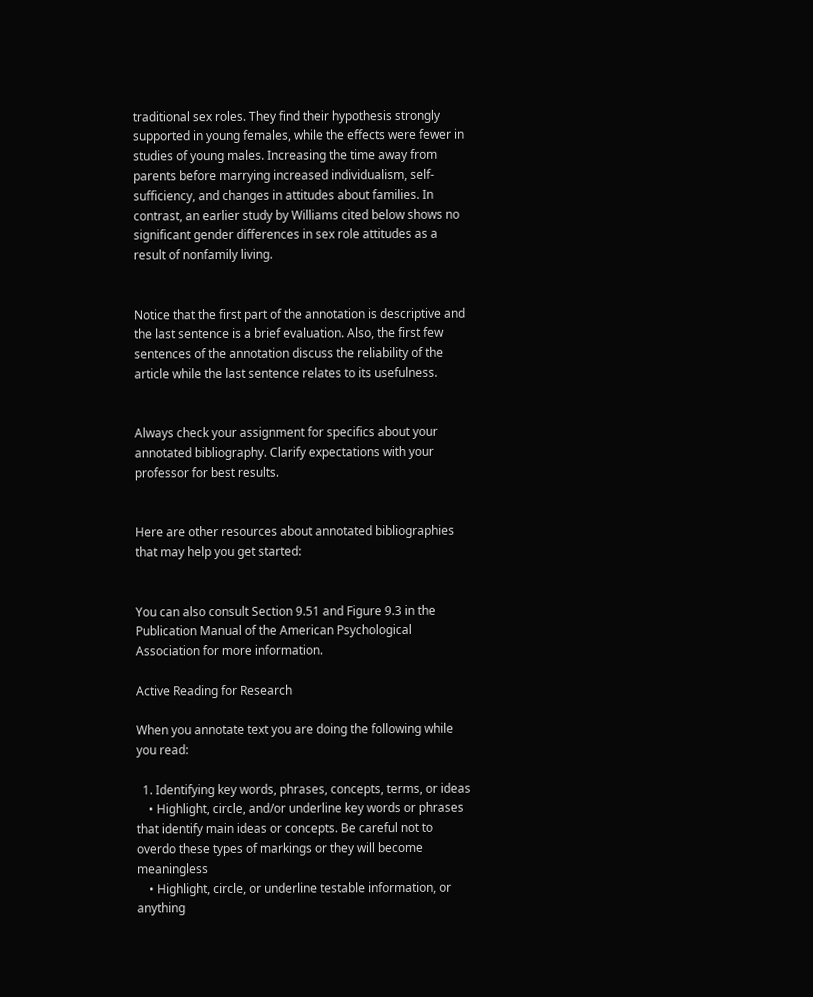traditional sex roles. They find their hypothesis strongly supported in young females, while the effects were fewer in studies of young males. Increasing the time away from parents before marrying increased individualism, self-sufficiency, and changes in attitudes about families. In contrast, an earlier study by Williams cited below shows no significant gender differences in sex role attitudes as a result of nonfamily living.


Notice that the first part of the annotation is descriptive and the last sentence is a brief evaluation. Also, the first few sentences of the annotation discuss the reliability of the article while the last sentence relates to its usefulness.


Always check your assignment for specifics about your annotated bibliography. Clarify expectations with your professor for best results.


Here are other resources about annotated bibliographies that may help you get started:


You can also consult Section 9.51 and Figure 9.3 in the Publication Manual of the American Psychological Association for more information.

Active Reading for Research

When you annotate text you are doing the following while you read:

  1. Identifying key words, phrases, concepts, terms, or ideas
    • Highlight, circle, and/or underline key words or phrases that identify main ideas or concepts. Be careful not to overdo these types of markings or they will become meaningless
    • Highlight, circle, or underline testable information, or anything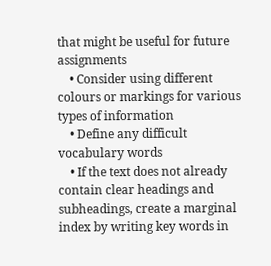that might be useful for future assignments
    • Consider using different colours or markings for various types of information
    • Define any difficult vocabulary words
    • If the text does not already contain clear headings and subheadings, create a marginal index by writing key words in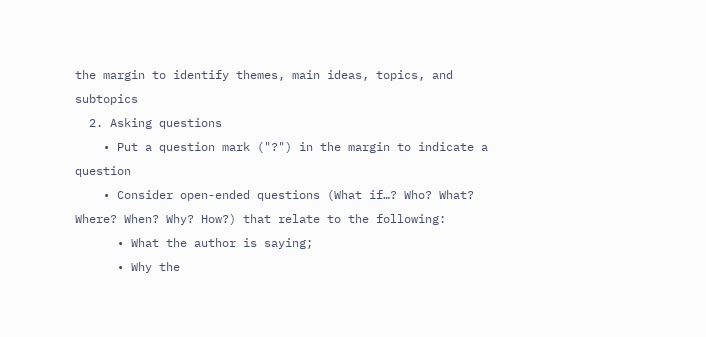the margin to identify themes, main ideas, topics, and subtopics
  2. Asking questions
    • Put a question mark ("?") in the margin to indicate a question
    • Consider open-ended questions (What if…? Who? What? Where? When? Why? How?) that relate to the following:
      • What the author is saying;
      • Why the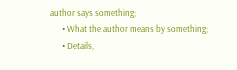author says something;
      • What the author means by something;
      • Details,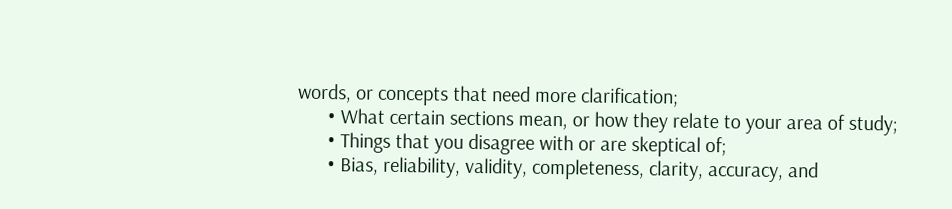words, or concepts that need more clarification;
      • What certain sections mean, or how they relate to your area of study;
      • Things that you disagree with or are skeptical of;
      • Bias, reliability, validity, completeness, clarity, accuracy, and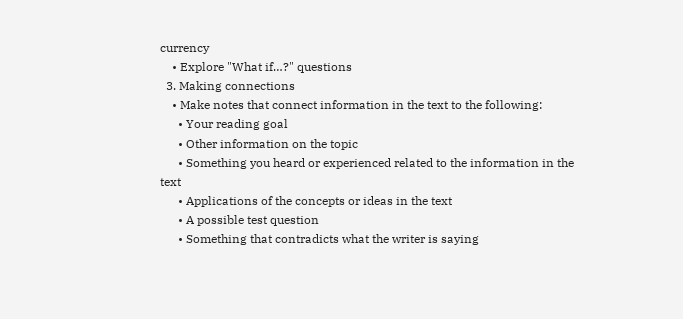currency
    • Explore "What if…?" questions
  3. Making connections
    • Make notes that connect information in the text to the following:
      • Your reading goal
      • Other information on the topic
      • Something you heard or experienced related to the information in the text
      • Applications of the concepts or ideas in the text
      • A possible test question
      • Something that contradicts what the writer is saying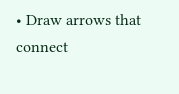• Draw arrows that connect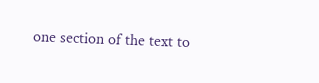one section of the text to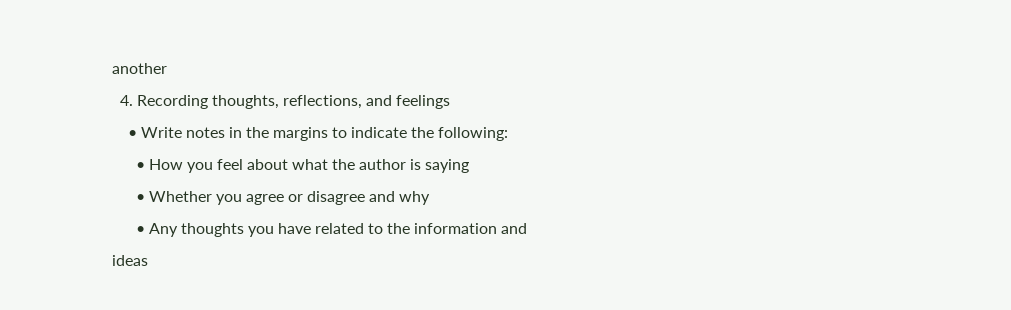another
  4. Recording thoughts, reflections, and feelings
    • Write notes in the margins to indicate the following:
      • How you feel about what the author is saying
      • Whether you agree or disagree and why
      • Any thoughts you have related to the information and ideas